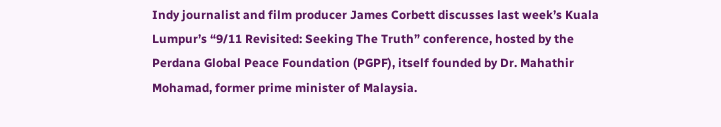Indy journalist and film producer James Corbett discusses last week’s Kuala Lumpur’s “9/11 Revisited: Seeking The Truth” conference, hosted by the Perdana Global Peace Foundation (PGPF), itself founded by Dr. Mahathir Mohamad, former prime minister of Malaysia.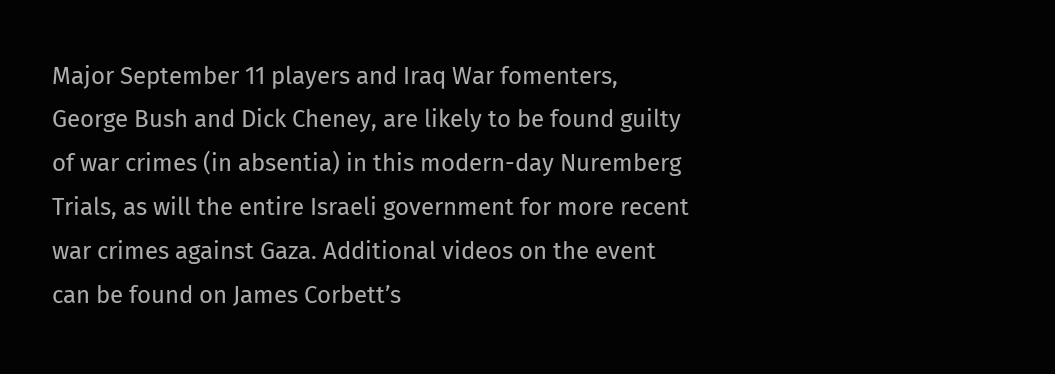Major September 11 players and Iraq War fomenters, George Bush and Dick Cheney, are likely to be found guilty of war crimes (in absentia) in this modern-day Nuremberg Trials, as will the entire Israeli government for more recent war crimes against Gaza. Additional videos on the event can be found on James Corbett’s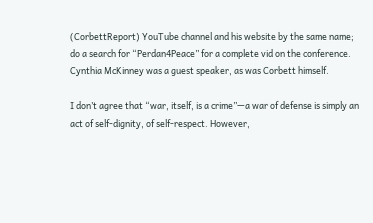(CorbettReport) YouTube channel and his website by the same name; do a search for “Perdan4Peace” for a complete vid on the conference. Cynthia McKinney was a guest speaker, as was Corbett himself.

I don’t agree that “war, itself, is a crime”—a war of defense is simply an act of self-dignity, of self-respect. However,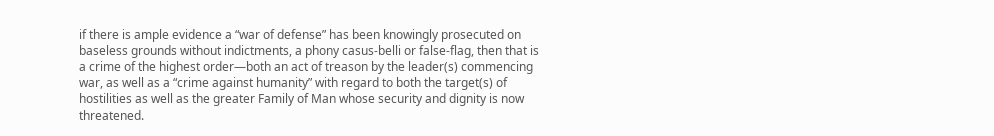if there is ample evidence a “war of defense” has been knowingly prosecuted on baseless grounds without indictments, a phony casus-belli or false-flag, then that is a crime of the highest order—both an act of treason by the leader(s) commencing war, as well as a “crime against humanity” with regard to both the target(s) of hostilities as well as the greater Family of Man whose security and dignity is now threatened.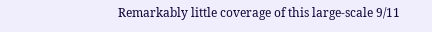Remarkably little coverage of this large-scale 9/11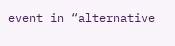event in “alternative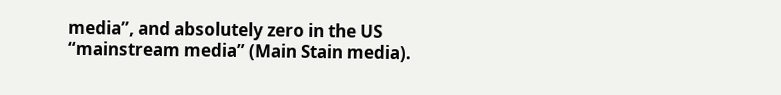media”, and absolutely zero in the US “mainstream media” (Main Stain media).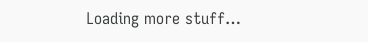Loading more stuff…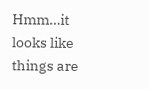Hmm…it looks like things are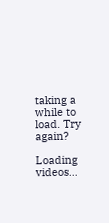taking a while to load. Try again?

Loading videos…